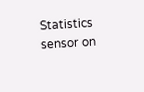Statistics sensor on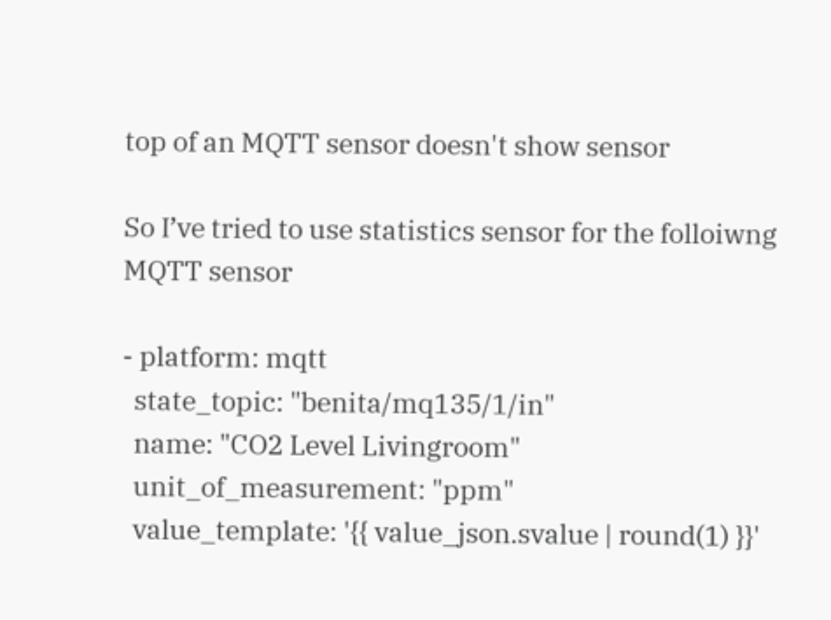top of an MQTT sensor doesn't show sensor

So I’ve tried to use statistics sensor for the folloiwng MQTT sensor

- platform: mqtt
  state_topic: "benita/mq135/1/in"
  name: "CO2 Level Livingroom"
  unit_of_measurement: "ppm"
  value_template: '{{ value_json.svalue | round(1) }}'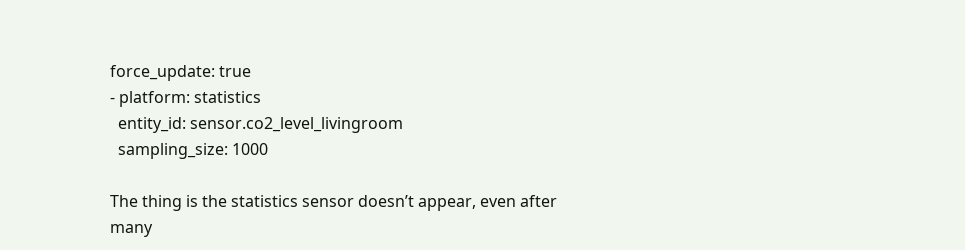force_update: true
- platform: statistics
  entity_id: sensor.co2_level_livingroom
  sampling_size: 1000

The thing is the statistics sensor doesn’t appear, even after many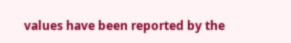values have been reported by the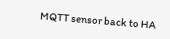MQTT sensor back to HA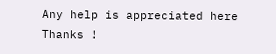Any help is appreciated here
Thanks !